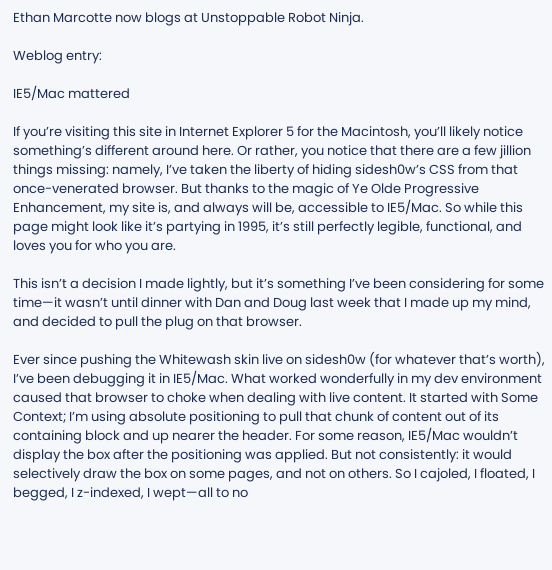Ethan Marcotte now blogs at Unstoppable Robot Ninja.

Weblog entry:

IE5/Mac mattered

If you’re visiting this site in Internet Explorer 5 for the Macintosh, you’ll likely notice something’s different around here. Or rather, you notice that there are a few jillion things missing: namely, I’ve taken the liberty of hiding sidesh0w’s CSS from that once-venerated browser. But thanks to the magic of Ye Olde Progressive Enhancement, my site is, and always will be, accessible to IE5/Mac. So while this page might look like it’s partying in 1995, it’s still perfectly legible, functional, and loves you for who you are.

This isn’t a decision I made lightly, but it’s something I’ve been considering for some time—it wasn’t until dinner with Dan and Doug last week that I made up my mind, and decided to pull the plug on that browser.

Ever since pushing the Whitewash skin live on sidesh0w (for whatever that’s worth), I’ve been debugging it in IE5/Mac. What worked wonderfully in my dev environment caused that browser to choke when dealing with live content. It started with Some Context; I’m using absolute positioning to pull that chunk of content out of its containing block and up nearer the header. For some reason, IE5/Mac wouldn’t display the box after the positioning was applied. But not consistently: it would selectively draw the box on some pages, and not on others. So I cajoled, I floated, I begged, I z-indexed, I wept—all to no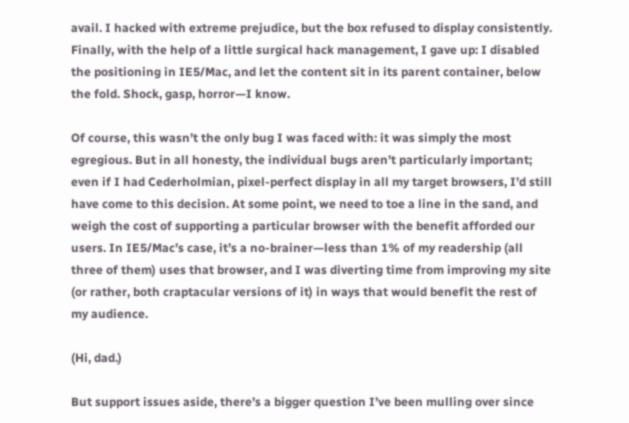avail. I hacked with extreme prejudice, but the box refused to display consistently. Finally, with the help of a little surgical hack management, I gave up: I disabled the positioning in IE5/Mac, and let the content sit in its parent container, below the fold. Shock, gasp, horror—I know.

Of course, this wasn’t the only bug I was faced with: it was simply the most egregious. But in all honesty, the individual bugs aren’t particularly important; even if I had Cederholmian, pixel-perfect display in all my target browsers, I’d still have come to this decision. At some point, we need to toe a line in the sand, and weigh the cost of supporting a particular browser with the benefit afforded our users. In IE5/Mac’s case, it’s a no-brainer—less than 1% of my readership (all three of them) uses that browser, and I was diverting time from improving my site (or rather, both craptacular versions of it) in ways that would benefit the rest of my audience.

(Hi, dad.)

But support issues aside, there’s a bigger question I’ve been mulling over since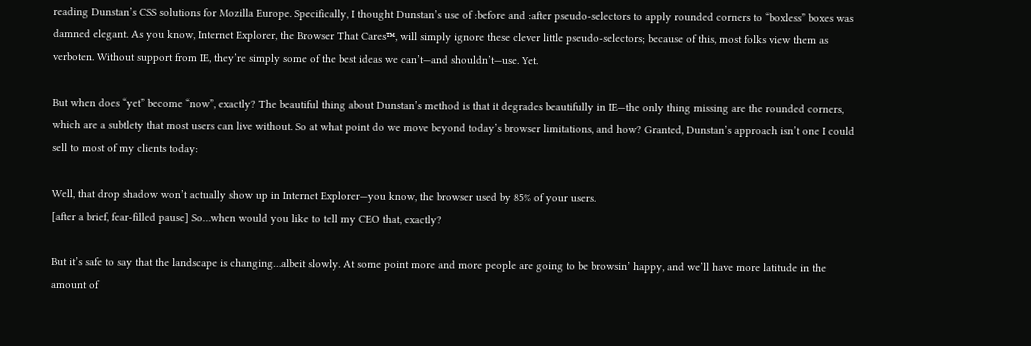reading Dunstan’s CSS solutions for Mozilla Europe. Specifically, I thought Dunstan’s use of :before and :after pseudo-selectors to apply rounded corners to “boxless” boxes was damned elegant. As you know, Internet Explorer, the Browser That Cares™, will simply ignore these clever little pseudo-selectors; because of this, most folks view them as verboten. Without support from IE, they’re simply some of the best ideas we can’t—and shouldn’t—use. Yet.

But when does “yet” become “now”, exactly? The beautiful thing about Dunstan’s method is that it degrades beautifully in IE—the only thing missing are the rounded corners, which are a subtlety that most users can live without. So at what point do we move beyond today’s browser limitations, and how? Granted, Dunstan’s approach isn’t one I could sell to most of my clients today:

Well, that drop shadow won’t actually show up in Internet Explorer—you know, the browser used by 85% of your users.
[after a brief, fear-filled pause] So…when would you like to tell my CEO that, exactly?

But it’s safe to say that the landscape is changing…albeit slowly. At some point more and more people are going to be browsin’ happy, and we’ll have more latitude in the amount of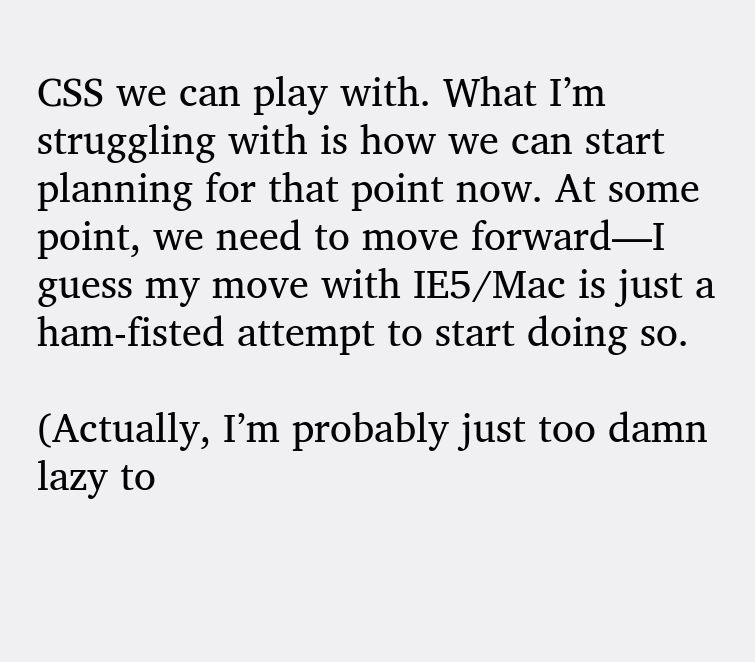CSS we can play with. What I’m struggling with is how we can start planning for that point now. At some point, we need to move forward—I guess my move with IE5/Mac is just a ham-fisted attempt to start doing so.

(Actually, I’m probably just too damn lazy to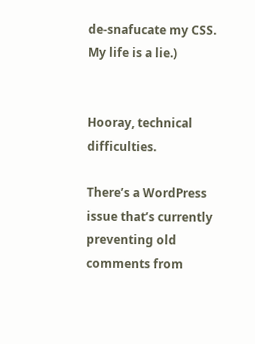de-snafucate my CSS. My life is a lie.)


Hooray, technical difficulties.

There’s a WordPress issue that’s currently preventing old comments from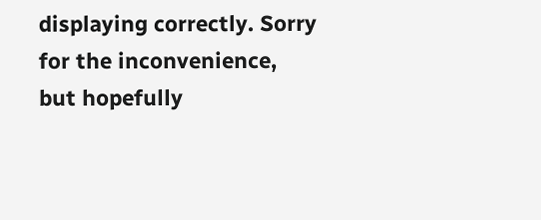displaying correctly. Sorry for the inconvenience, but hopefully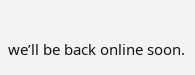we’ll be back online soon.